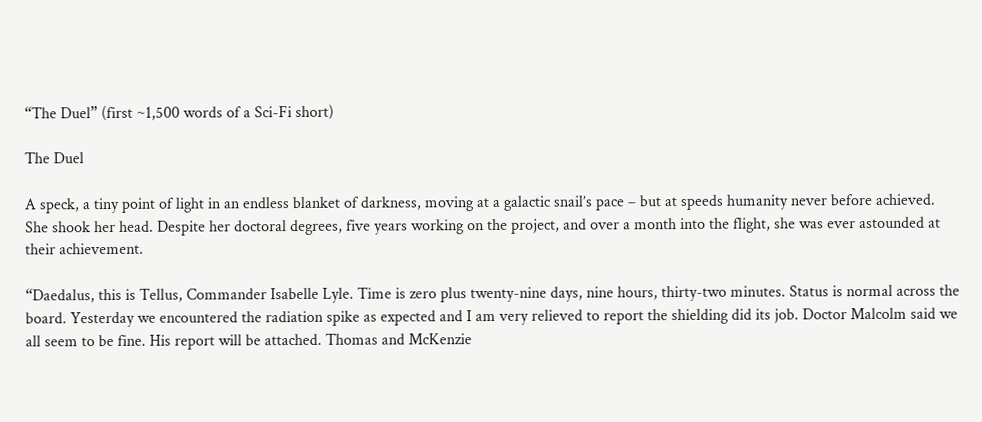“The Duel” (first ~1,500 words of a Sci-Fi short)

The Duel

A speck, a tiny point of light in an endless blanket of darkness, moving at a galactic snail’s pace – but at speeds humanity never before achieved. She shook her head. Despite her doctoral degrees, five years working on the project, and over a month into the flight, she was ever astounded at their achievement.

“Daedalus, this is Tellus, Commander Isabelle Lyle. Time is zero plus twenty-nine days, nine hours, thirty-two minutes. Status is normal across the board. Yesterday we encountered the radiation spike as expected and I am very relieved to report the shielding did its job. Doctor Malcolm said we all seem to be fine. His report will be attached. Thomas and McKenzie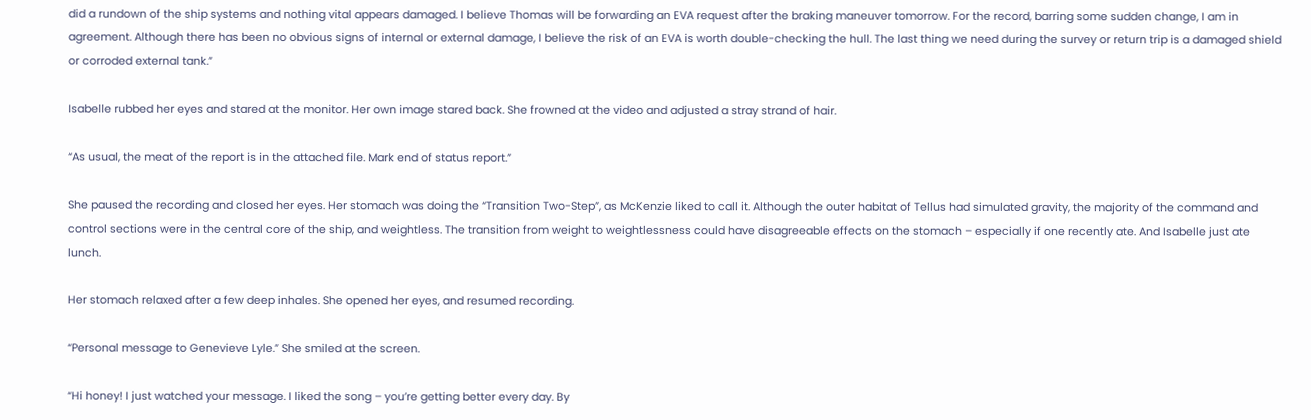did a rundown of the ship systems and nothing vital appears damaged. I believe Thomas will be forwarding an EVA request after the braking maneuver tomorrow. For the record, barring some sudden change, I am in agreement. Although there has been no obvious signs of internal or external damage, I believe the risk of an EVA is worth double-checking the hull. The last thing we need during the survey or return trip is a damaged shield or corroded external tank.”

Isabelle rubbed her eyes and stared at the monitor. Her own image stared back. She frowned at the video and adjusted a stray strand of hair.

“As usual, the meat of the report is in the attached file. Mark end of status report.”

She paused the recording and closed her eyes. Her stomach was doing the “Transition Two-Step”, as McKenzie liked to call it. Although the outer habitat of Tellus had simulated gravity, the majority of the command and control sections were in the central core of the ship, and weightless. The transition from weight to weightlessness could have disagreeable effects on the stomach – especially if one recently ate. And Isabelle just ate lunch.

Her stomach relaxed after a few deep inhales. She opened her eyes, and resumed recording.

“Personal message to Genevieve Lyle.” She smiled at the screen.

“Hi honey! I just watched your message. I liked the song – you’re getting better every day. By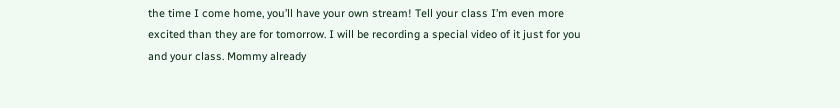the time I come home, you’ll have your own stream! Tell your class I’m even more excited than they are for tomorrow. I will be recording a special video of it just for you and your class. Mommy already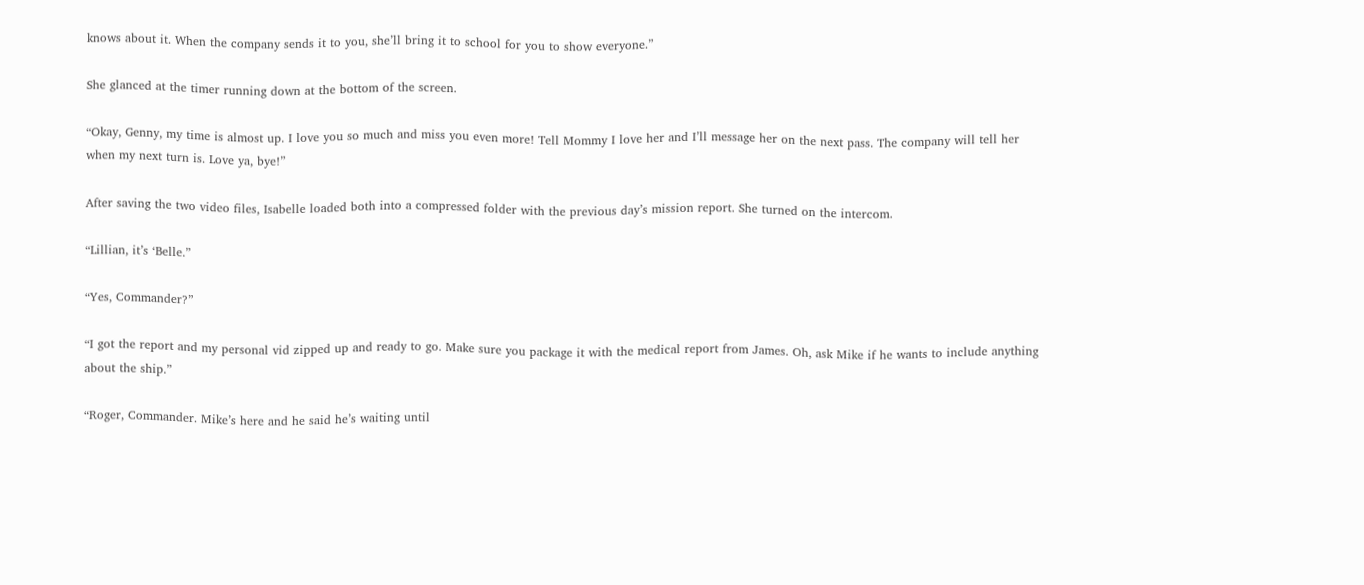knows about it. When the company sends it to you, she’ll bring it to school for you to show everyone.”

She glanced at the timer running down at the bottom of the screen.

“Okay, Genny, my time is almost up. I love you so much and miss you even more! Tell Mommy I love her and I’ll message her on the next pass. The company will tell her when my next turn is. Love ya, bye!”

After saving the two video files, Isabelle loaded both into a compressed folder with the previous day’s mission report. She turned on the intercom.

“Lillian, it’s ‘Belle.”

“Yes, Commander?”

“I got the report and my personal vid zipped up and ready to go. Make sure you package it with the medical report from James. Oh, ask Mike if he wants to include anything about the ship.”

“Roger, Commander. Mike’s here and he said he’s waiting until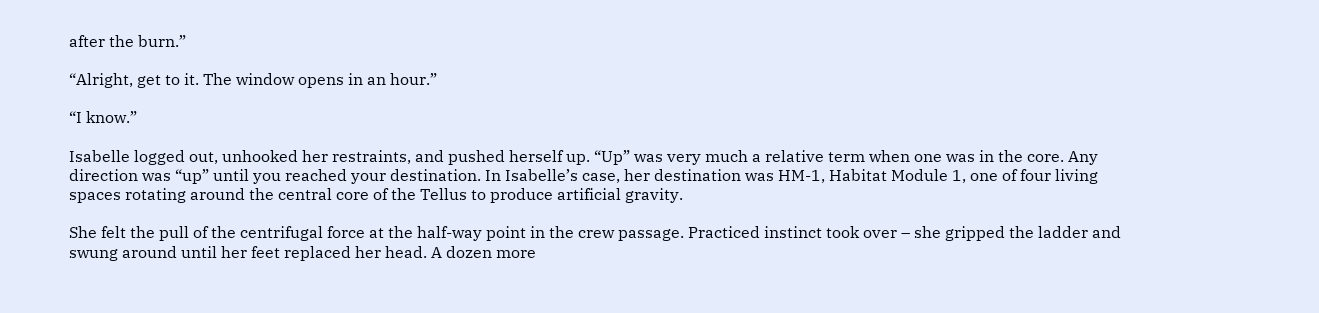after the burn.”

“Alright, get to it. The window opens in an hour.”

“I know.”

Isabelle logged out, unhooked her restraints, and pushed herself up. “Up” was very much a relative term when one was in the core. Any direction was “up” until you reached your destination. In Isabelle’s case, her destination was HM-1, Habitat Module 1, one of four living spaces rotating around the central core of the Tellus to produce artificial gravity.

She felt the pull of the centrifugal force at the half-way point in the crew passage. Practiced instinct took over – she gripped the ladder and swung around until her feet replaced her head. A dozen more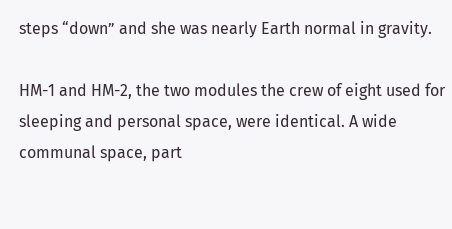steps “down” and she was nearly Earth normal in gravity.

HM-1 and HM-2, the two modules the crew of eight used for sleeping and personal space, were identical. A wide communal space, part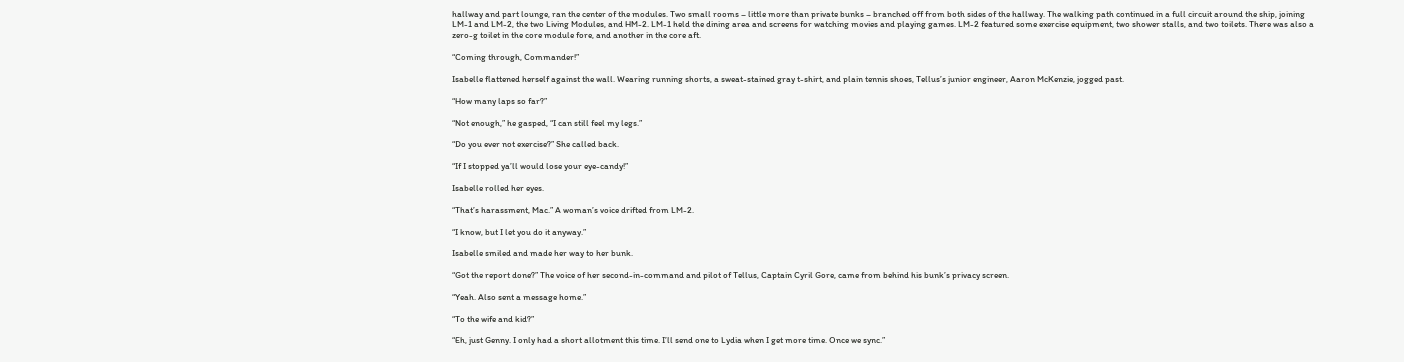hallway and part lounge, ran the center of the modules. Two small rooms – little more than private bunks – branched off from both sides of the hallway. The walking path continued in a full circuit around the ship, joining LM-1 and LM-2, the two Living Modules, and HM-2. LM-1 held the dining area and screens for watching movies and playing games. LM-2 featured some exercise equipment, two shower stalls, and two toilets. There was also a zero-g toilet in the core module fore, and another in the core aft.

“Coming through, Commander!”

Isabelle flattened herself against the wall. Wearing running shorts, a sweat-stained gray t-shirt, and plain tennis shoes, Tellus’s junior engineer, Aaron McKenzie, jogged past.

“How many laps so far?”

“Not enough,” he gasped, “I can still feel my legs.”

“Do you ever not exercise?” She called back.

“If I stopped ya’ll would lose your eye-candy!”

Isabelle rolled her eyes.

“That’s harassment, Mac.” A woman’s voice drifted from LM-2.

“I know, but I let you do it anyway.”

Isabelle smiled and made her way to her bunk.

“Got the report done?” The voice of her second-in-command and pilot of Tellus, Captain Cyril Gore, came from behind his bunk’s privacy screen.

“Yeah. Also sent a message home.”

“To the wife and kid?”

“Eh, just Genny. I only had a short allotment this time. I’ll send one to Lydia when I get more time. Once we sync.”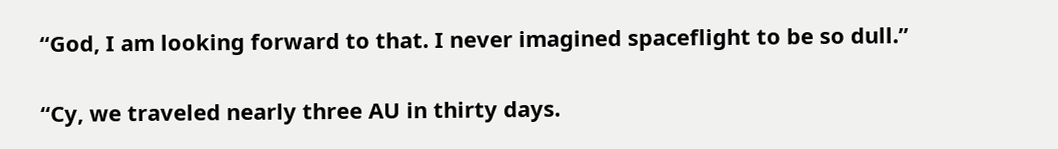“God, I am looking forward to that. I never imagined spaceflight to be so dull.”

“Cy, we traveled nearly three AU in thirty days.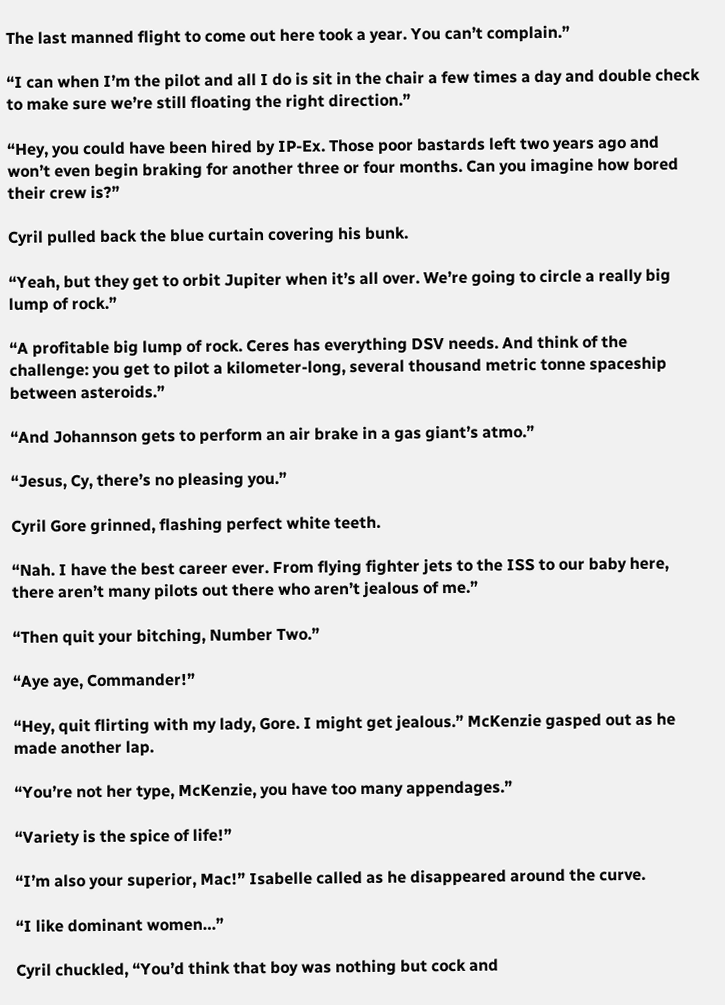The last manned flight to come out here took a year. You can’t complain.”

“I can when I’m the pilot and all I do is sit in the chair a few times a day and double check to make sure we’re still floating the right direction.”

“Hey, you could have been hired by IP-Ex. Those poor bastards left two years ago and won’t even begin braking for another three or four months. Can you imagine how bored their crew is?”

Cyril pulled back the blue curtain covering his bunk.

“Yeah, but they get to orbit Jupiter when it’s all over. We’re going to circle a really big lump of rock.”

“A profitable big lump of rock. Ceres has everything DSV needs. And think of the challenge: you get to pilot a kilometer-long, several thousand metric tonne spaceship between asteroids.”

“And Johannson gets to perform an air brake in a gas giant’s atmo.”

“Jesus, Cy, there’s no pleasing you.”

Cyril Gore grinned, flashing perfect white teeth.

“Nah. I have the best career ever. From flying fighter jets to the ISS to our baby here, there aren’t many pilots out there who aren’t jealous of me.”

“Then quit your bitching, Number Two.”

“Aye aye, Commander!”

“Hey, quit flirting with my lady, Gore. I might get jealous.” McKenzie gasped out as he made another lap.

“You’re not her type, McKenzie, you have too many appendages.”

“Variety is the spice of life!”

“I’m also your superior, Mac!” Isabelle called as he disappeared around the curve.

“I like dominant women…”

Cyril chuckled, “You’d think that boy was nothing but cock and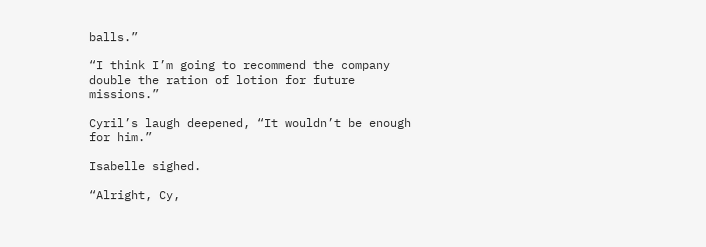balls.”

“I think I’m going to recommend the company double the ration of lotion for future missions.”

Cyril’s laugh deepened, “It wouldn’t be enough for him.”

Isabelle sighed.

“Alright, Cy,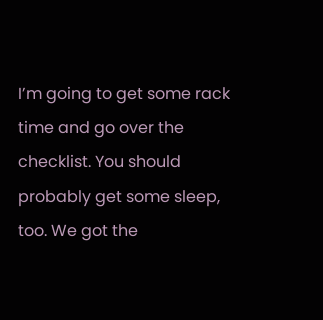I’m going to get some rack time and go over the checklist. You should probably get some sleep, too. We got the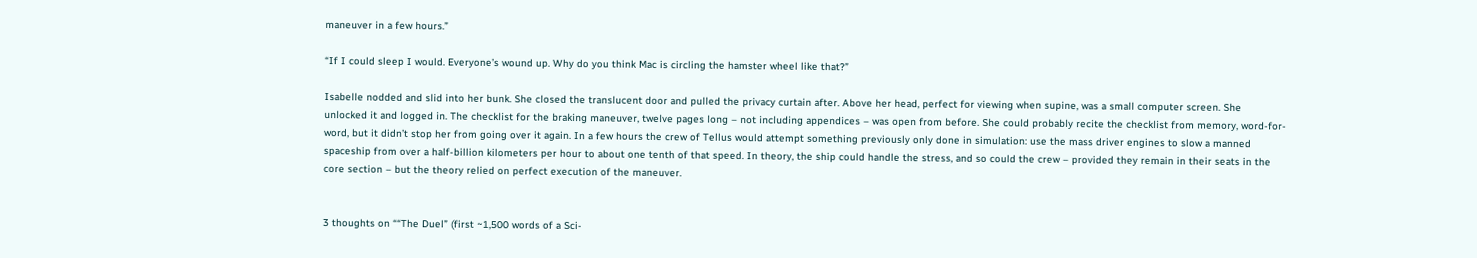maneuver in a few hours.”

“If I could sleep I would. Everyone’s wound up. Why do you think Mac is circling the hamster wheel like that?”

Isabelle nodded and slid into her bunk. She closed the translucent door and pulled the privacy curtain after. Above her head, perfect for viewing when supine, was a small computer screen. She unlocked it and logged in. The checklist for the braking maneuver, twelve pages long – not including appendices – was open from before. She could probably recite the checklist from memory, word-for-word, but it didn’t stop her from going over it again. In a few hours the crew of Tellus would attempt something previously only done in simulation: use the mass driver engines to slow a manned spaceship from over a half-billion kilometers per hour to about one tenth of that speed. In theory, the ship could handle the stress, and so could the crew – provided they remain in their seats in the core section – but the theory relied on perfect execution of the maneuver.


3 thoughts on ““The Duel” (first ~1,500 words of a Sci-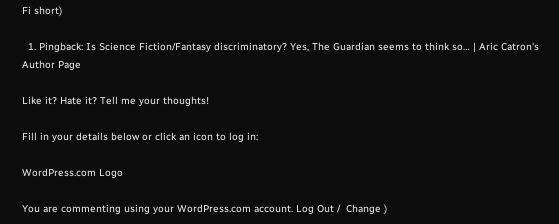Fi short)

  1. Pingback: Is Science Fiction/Fantasy discriminatory? Yes, The Guardian seems to think so… | Aric Catron's Author Page

Like it? Hate it? Tell me your thoughts!

Fill in your details below or click an icon to log in:

WordPress.com Logo

You are commenting using your WordPress.com account. Log Out /  Change )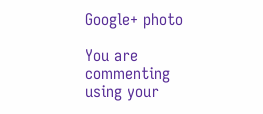Google+ photo

You are commenting using your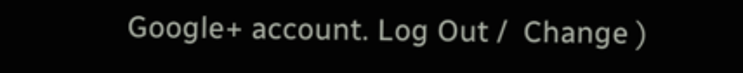Google+ account. Log Out /  Change )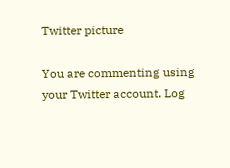Twitter picture

You are commenting using your Twitter account. Log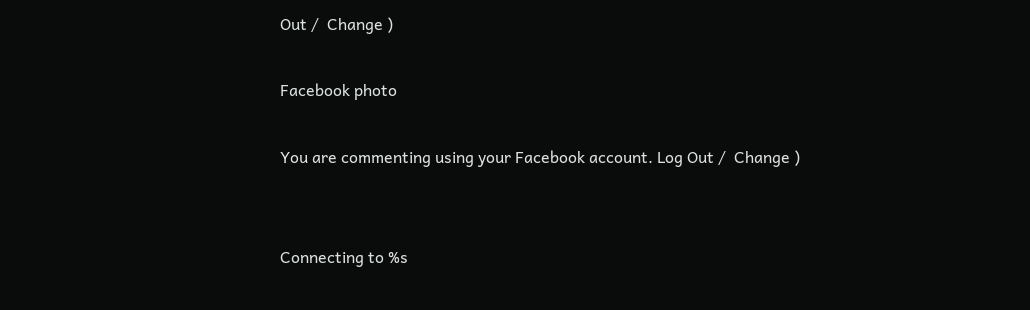Out /  Change )

Facebook photo

You are commenting using your Facebook account. Log Out /  Change )


Connecting to %s